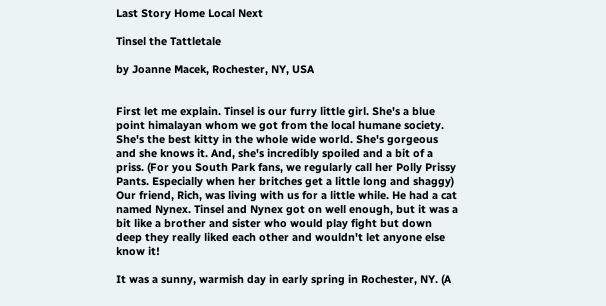Last Story Home Local Next

Tinsel the Tattletale

by Joanne Macek, Rochester, NY, USA


First let me explain. Tinsel is our furry little girl. She's a blue point himalayan whom we got from the local humane society. She's the best kitty in the whole wide world. She's gorgeous and she knows it. And, she's incredibly spoiled and a bit of a priss. (For you South Park fans, we regularly call her Polly Prissy Pants. Especially when her britches get a little long and shaggy) Our friend, Rich, was living with us for a little while. He had a cat named Nynex. Tinsel and Nynex got on well enough, but it was a bit like a brother and sister who would play fight but down deep they really liked each other and wouldn't let anyone else know it!

It was a sunny, warmish day in early spring in Rochester, NY. (A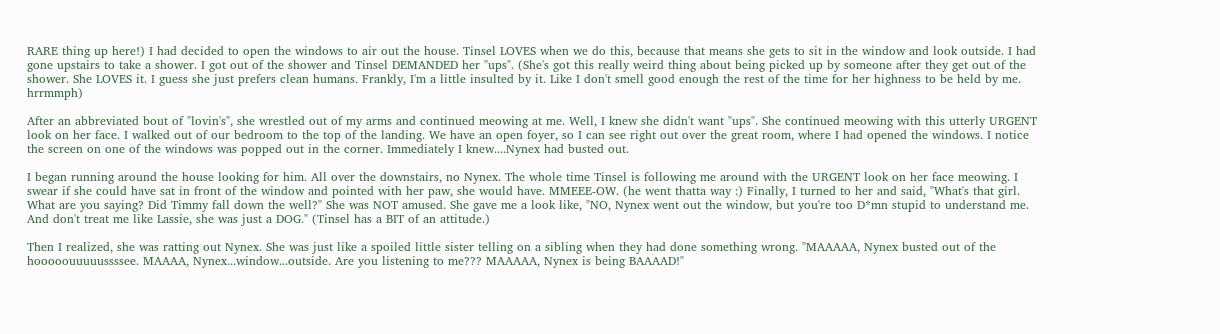RARE thing up here!) I had decided to open the windows to air out the house. Tinsel LOVES when we do this, because that means she gets to sit in the window and look outside. I had gone upstairs to take a shower. I got out of the shower and Tinsel DEMANDED her "ups". (She's got this really weird thing about being picked up by someone after they get out of the shower. She LOVES it. I guess she just prefers clean humans. Frankly, I'm a little insulted by it. Like I don't smell good enough the rest of the time for her highness to be held by me. hrrmmph)

After an abbreviated bout of "lovin's", she wrestled out of my arms and continued meowing at me. Well, I knew she didn't want "ups". She continued meowing with this utterly URGENT look on her face. I walked out of our bedroom to the top of the landing. We have an open foyer, so I can see right out over the great room, where I had opened the windows. I notice the screen on one of the windows was popped out in the corner. Immediately I knew....Nynex had busted out.

I began running around the house looking for him. All over the downstairs, no Nynex. The whole time Tinsel is following me around with the URGENT look on her face meowing. I swear if she could have sat in front of the window and pointed with her paw, she would have. MMEEE-OW. (he went thatta way :) Finally, I turned to her and said, "What's that girl. What are you saying? Did Timmy fall down the well?" She was NOT amused. She gave me a look like, "NO, Nynex went out the window, but you're too D*mn stupid to understand me. And don't treat me like Lassie, she was just a DOG." (Tinsel has a BIT of an attitude.)

Then I realized, she was ratting out Nynex. She was just like a spoiled little sister telling on a sibling when they had done something wrong. "MAAAAA, Nynex busted out of the hooooouuuuussssee. MAAAA, Nynex...window...outside. Are you listening to me??? MAAAAA, Nynex is being BAAAAD!"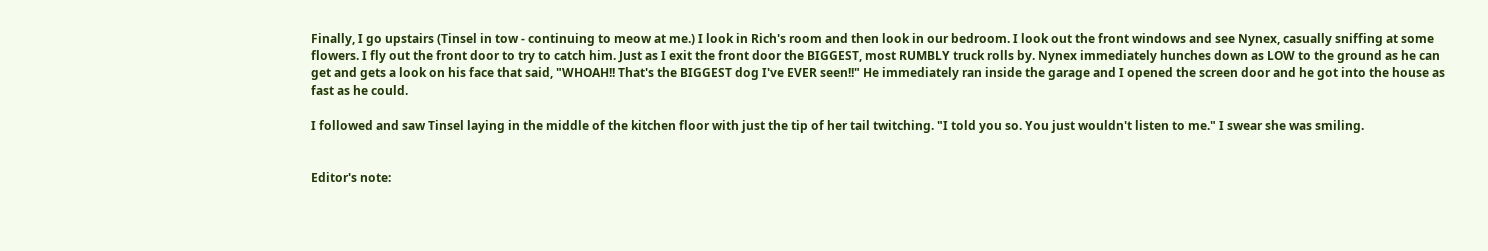Finally, I go upstairs (Tinsel in tow - continuing to meow at me.) I look in Rich's room and then look in our bedroom. I look out the front windows and see Nynex, casually sniffing at some flowers. I fly out the front door to try to catch him. Just as I exit the front door the BIGGEST, most RUMBLY truck rolls by. Nynex immediately hunches down as LOW to the ground as he can get and gets a look on his face that said, "WHOAH!! That's the BIGGEST dog I've EVER seen!!" He immediately ran inside the garage and I opened the screen door and he got into the house as fast as he could.

I followed and saw Tinsel laying in the middle of the kitchen floor with just the tip of her tail twitching. "I told you so. You just wouldn't listen to me." I swear she was smiling.


Editor's note: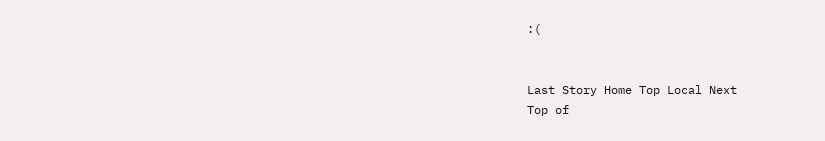:(


Last Story Home Top Local Next
Top of